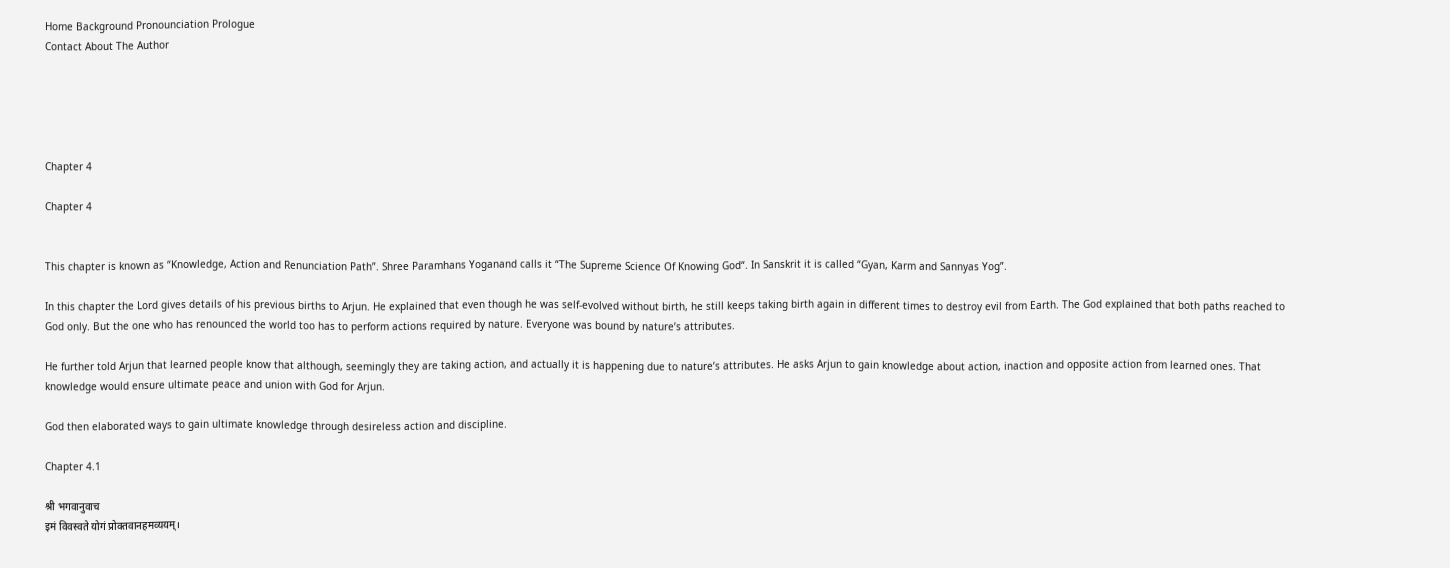Home Background Pronounciation Prologue
Contact About The Author





Chapter 4

Chapter 4


This chapter is known as “Knowledge, Action and Renunciation Path”. Shree Paramhans Yoganand calls it “The Supreme Science Of Knowing God“. In Sanskrit it is called “Gyan, Karm and Sannyas Yog”.

In this chapter the Lord gives details of his previous births to Arjun. He explained that even though he was self-evolved without birth, he still keeps taking birth again in different times to destroy evil from Earth. The God explained that both paths reached to God only. But the one who has renounced the world too has to perform actions required by nature. Everyone was bound by nature’s attributes.

He further told Arjun that learned people know that although, seemingly they are taking action, and actually it is happening due to nature’s attributes. He asks Arjun to gain knowledge about action, inaction and opposite action from learned ones. That knowledge would ensure ultimate peace and union with God for Arjun.

God then elaborated ways to gain ultimate knowledge through desireless action and discipline.

Chapter 4.1

श्री भगवानुवाच
इमं विवस्वते योगं प्रोक्तवानहमव्ययम्।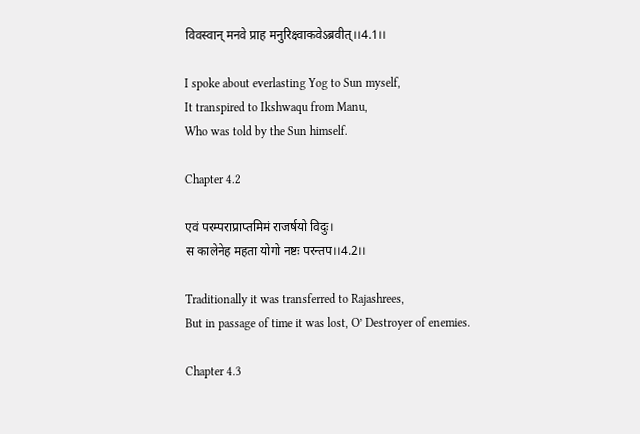विवस्वान् मनवे प्राह मनुरिक्ष्वाकवेऽब्रवीत्।।4.1।।

I spoke about everlasting Yog to Sun myself,
It transpired to Ikshwaqu from Manu,
Who was told by the Sun himself.

Chapter 4.2

एवं परम्पराप्राप्तमिमं राजर्षयो विदुः।
स कालेनेह महता योगो नष्टः परन्तप।।4.2।।

Traditionally it was transferred to Rajashrees,
But in passage of time it was lost, O’ Destroyer of enemies.

Chapter 4.3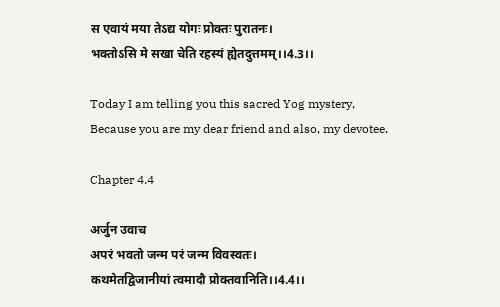स एवायं मया तेऽद्य योगः प्रोक्तः पुरातनः।
भक्तोऽसि मे सखा चेति रहस्यं ह्येतदुत्तमम्।।4.3।।

Today I am telling you this sacred Yog mystery,
Because you are my dear friend and also, my devotee.

Chapter 4.4

अर्जुन उवाच
अपरं भवतो जन्म परं जन्म विवस्वतः।
कथमेतद्विजानीयां त्वमादौ प्रोक्तवानिति।।4.4।।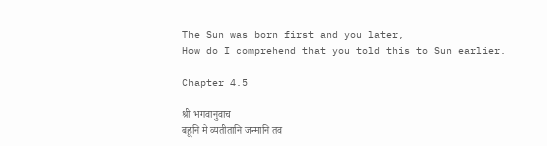The Sun was born first and you later,
How do I comprehend that you told this to Sun earlier.

Chapter 4.5

श्री भगवानुवाच
बहूनि मे व्यतीतानि जन्मानि तव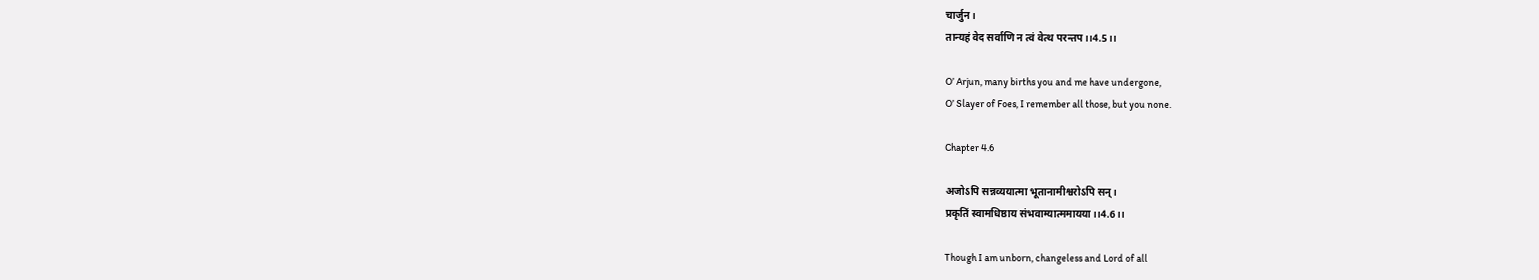चार्जुन।
तान्यहं वेद सर्वाणि न त्वं वेत्थ परन्तप।।4.5।।

O’ Arjun, many births you and me have undergone,
O’ Slayer of Foes, I remember all those, but you none.

Chapter 4.6

अजोऽपि सन्नव्ययात्मा भूतानामीश्वरोऽपि सन्।
प्रकृतिं स्वामधिष्ठाय संभवाम्यात्ममायया।।4.6।।

Though I am unborn, changeless and Lord of all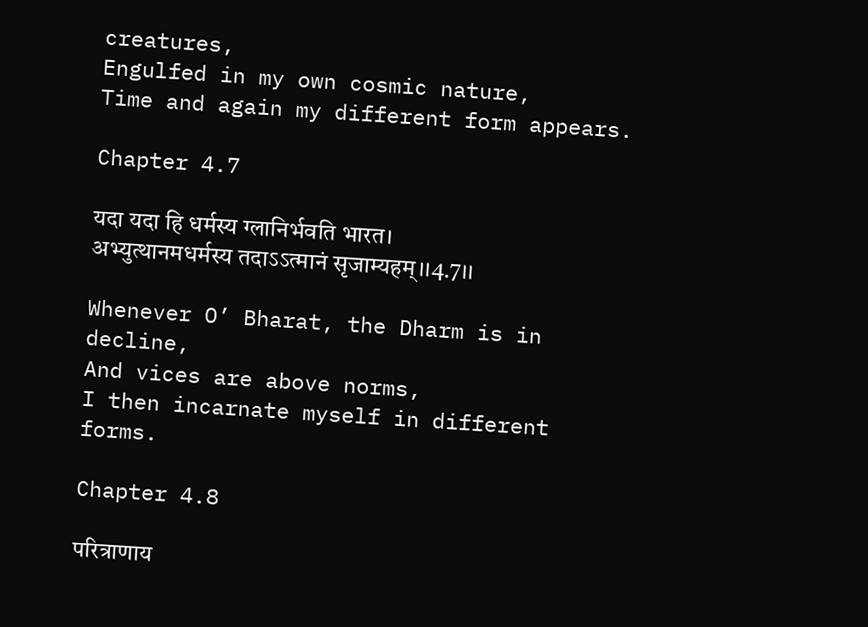creatures,
Engulfed in my own cosmic nature,
Time and again my different form appears.

Chapter 4.7

यदा यदा हि धर्मस्य ग्लानिर्भवति भारत।
अभ्युत्थानमधर्मस्य तदाऽऽत्मानं सृजाम्यहम्।।4.7।।

Whenever O’ Bharat, the Dharm is in decline,
And vices are above norms,
I then incarnate myself in different forms.

Chapter 4.8

परित्राणाय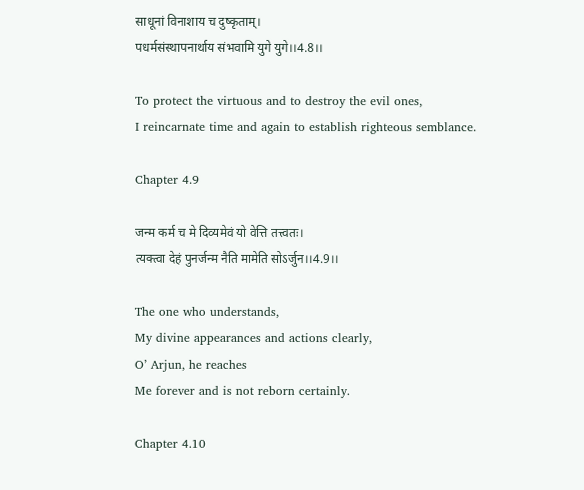साधूनां विनाशाय च दुष्कृताम्।
पधर्मसंस्थापनार्थाय संभवामि युगे युगे।।4.8।।

To protect the virtuous and to destroy the evil ones,
I reincarnate time and again to establish righteous semblance.

Chapter 4.9

जन्म कर्म च मे दिव्यमेवं यो वेत्ति तत्त्वतः।
त्यक्त्वा देहं पुनर्जन्म नैति मामेति सोऽर्जुन।।4.9।।

The one who understands,
My divine appearances and actions clearly,
O’ Arjun, he reaches
Me forever and is not reborn certainly.

Chapter 4.10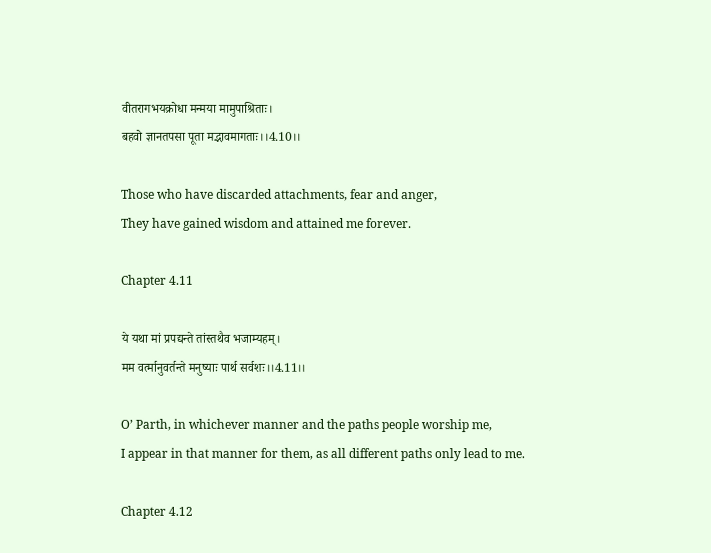वीतरागभयक्रोधा मन्मया मामुपाश्रिताः।
बहवो ज्ञानतपसा पूता मद्भावमागताः।।4.10।।

Those who have discarded attachments, fear and anger,
They have gained wisdom and attained me forever.

Chapter 4.11

ये यथा मां प्रपद्यन्ते तांस्तथैव भजाम्यहम्।
मम वर्त्मानुवर्तन्ते मनुष्याः पार्थ सर्वशः।।4.11।।

O’ Parth, in whichever manner and the paths people worship me,
I appear in that manner for them, as all different paths only lead to me.

Chapter 4.12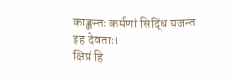काङ्क्षन्तः कर्मणां सिद्धिं यजन्त इह देवताः।
क्षिप्रं हि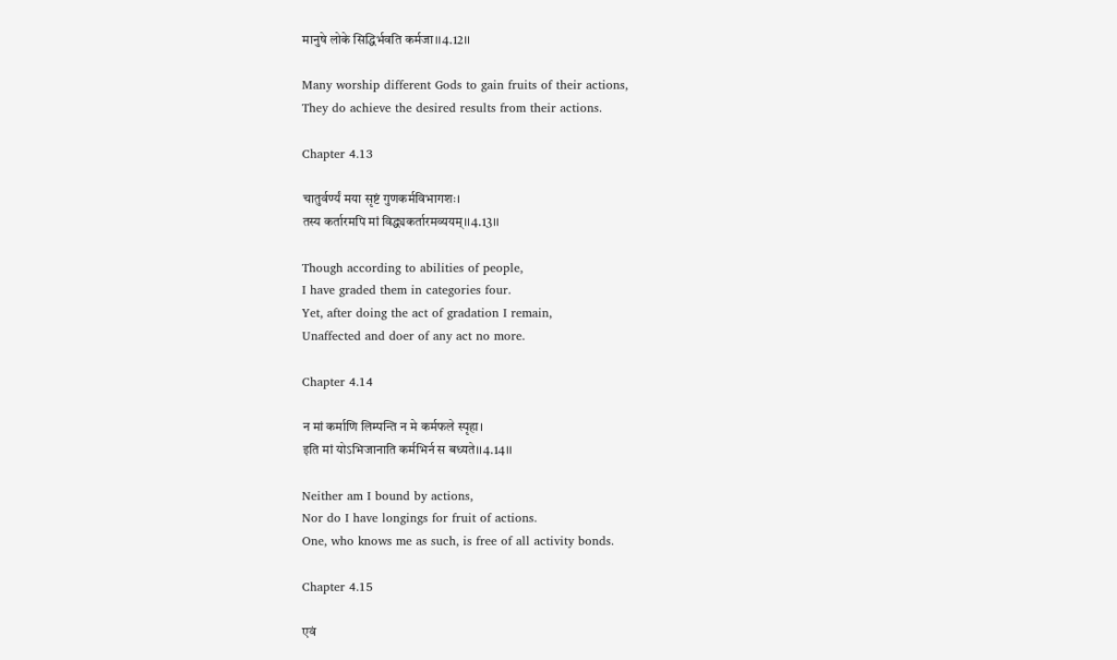मानुषे लोके सिद्धिर्भवति कर्मजा।।4.12।।

Many worship different Gods to gain fruits of their actions,
They do achieve the desired results from their actions.

Chapter 4.13

चातुर्वर्ण्यं मया सृष्टं गुणकर्मविभागशः।
तस्य कर्तारमपि मां विद्ध्यकर्तारमव्ययम्।।4.13।।

Though according to abilities of people,
I have graded them in categories four.
Yet, after doing the act of gradation I remain,
Unaffected and doer of any act no more.

Chapter 4.14

न मां कर्माणि लिम्पन्ति न मे कर्मफले स्पृहा।
इति मां योऽभिजानाति कर्मभिर्न स बध्यते।।4.14।।

Neither am I bound by actions,
Nor do I have longings for fruit of actions.
One, who knows me as such, is free of all activity bonds.

Chapter 4.15

एवं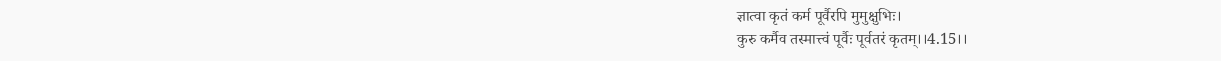ज्ञात्वा कृतं कर्म पूर्वैरपि मुमुक्षुभिः।
कुरु कर्मैव तस्मात्त्वं पूर्वैः पूर्वतरं कृतम्।।4.15।।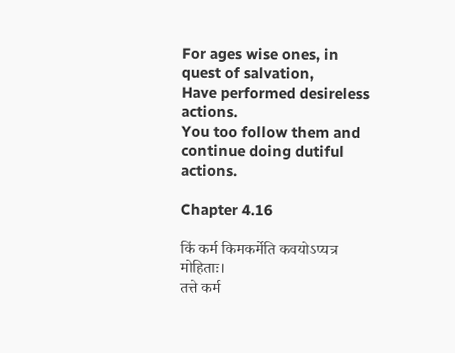For ages wise ones, in quest of salvation,
Have performed desireless actions.
You too follow them and continue doing dutiful actions.

Chapter 4.16

किं कर्म किमकर्मेति कवयोऽप्यत्र मोहिताः।
तत्ते कर्म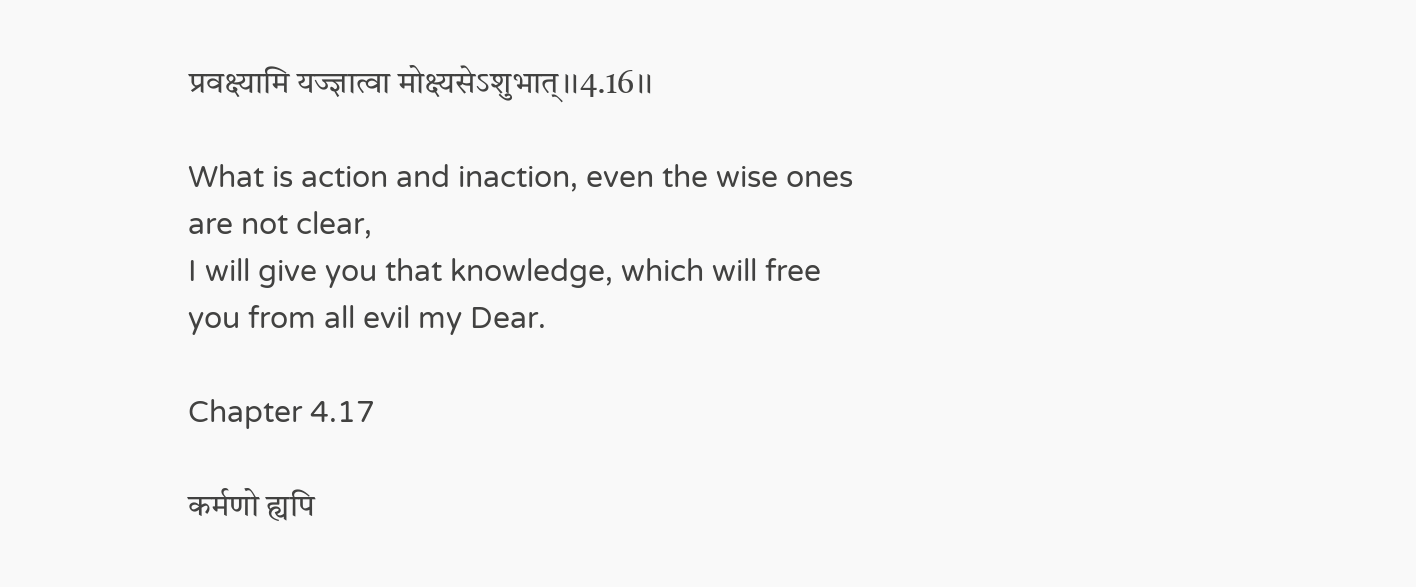प्रवक्ष्यामि यज्ज्ञात्वा मोक्ष्यसेऽशुभात्।।4.16।।

What is action and inaction, even the wise ones are not clear,
I will give you that knowledge, which will free you from all evil my Dear.

Chapter 4.17

कर्मणो ह्यपि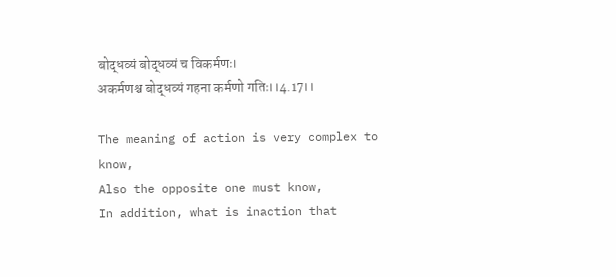बोद्धव्यं बोद्धव्यं च विकर्मणः।
अकर्मणश्च बोद्धव्यं गहना कर्मणो गतिः।।4.17।।

The meaning of action is very complex to know,
Also the opposite one must know,
In addition, what is inaction that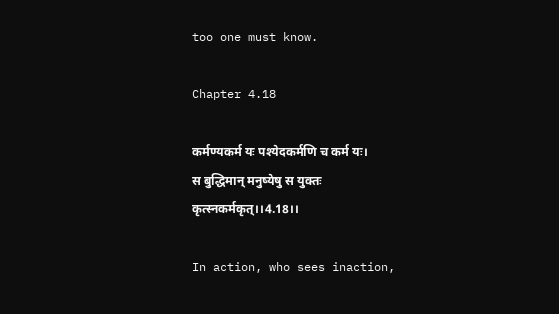too one must know.

Chapter 4.18

कर्मण्यकर्म यः पश्येदकर्मणि च कर्म यः।
स बुद्धिमान् मनुष्येषु स युक्तः कृत्स्नकर्मकृत्।।4.18।।

In action, who sees inaction,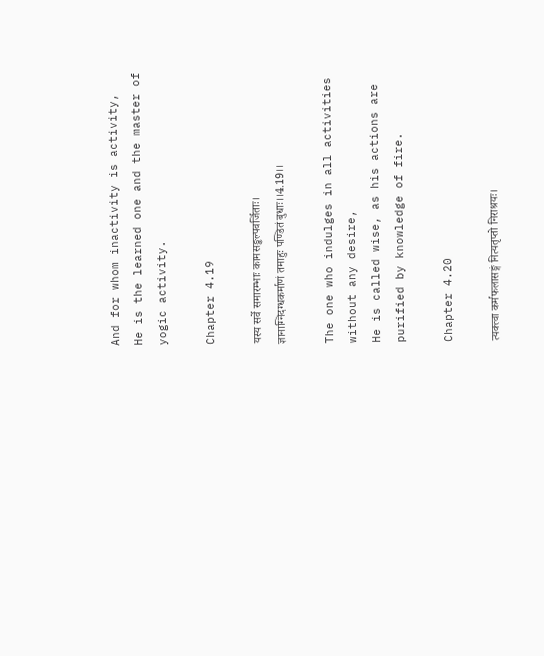And for whom inactivity is activity,
He is the learned one and the master of yogic activity.

Chapter 4.19

यस्य सर्वे समारम्भाः कामसङ्कल्पवर्जिताः।
ज्ञानाग्निदग्धकर्माणं तमाहुः पण्डितं बुधाः।।4.19।।

The one who indulges in all activities without any desire,
He is called wise, as his actions are purified by knowledge of fire.

Chapter 4.20

त्यक्त्वा कर्मफलासङ्गं नित्यतृप्तो निराश्रयः।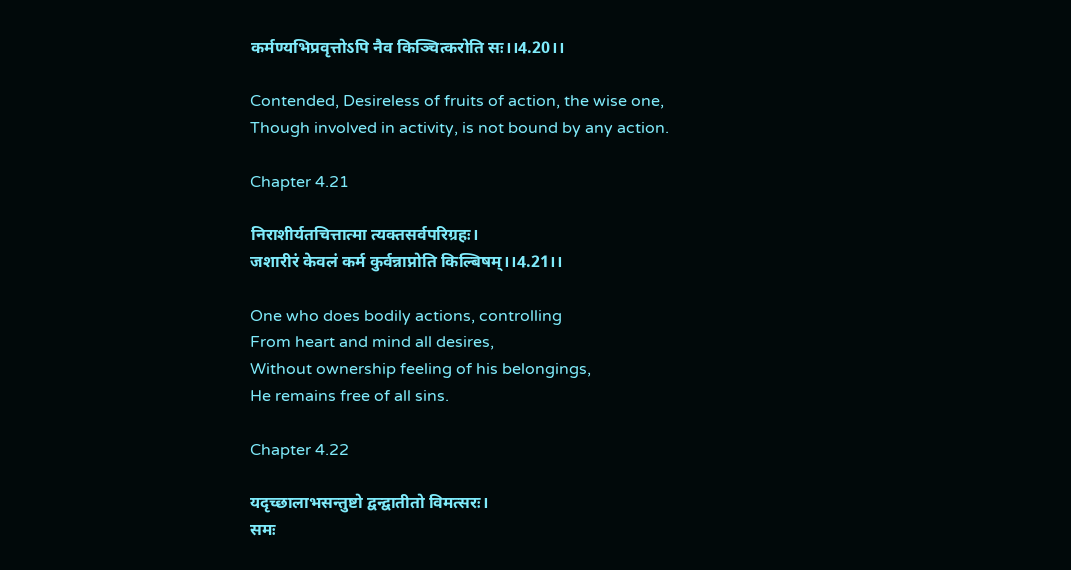कर्मण्यभिप्रवृत्तोऽपि नैव किञ्चित्करोति सः।।4.20।।

Contended, Desireless of fruits of action, the wise one,
Though involved in activity, is not bound by any action.

Chapter 4.21

निराशीर्यतचित्तात्मा त्यक्तसर्वपरिग्रहः।
जशारीरं केवलं कर्म कुर्वन्नाप्नोति किल्बिषम्।।4.21।।

One who does bodily actions, controlling
From heart and mind all desires,
Without ownership feeling of his belongings,
He remains free of all sins.

Chapter 4.22

यदृच्छालाभसन्तुष्टो द्वन्द्वातीतो विमत्सरः।
समः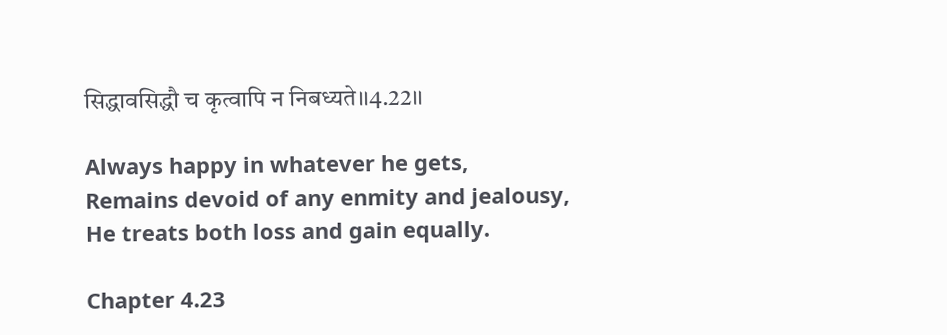सिद्धावसिद्धौ च कृत्वापि न निबध्यते।।4.22।।

Always happy in whatever he gets,
Remains devoid of any enmity and jealousy,
He treats both loss and gain equally.

Chapter 4.23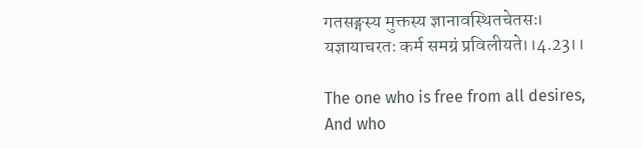गतसङ्गस्य मुक्तस्य ज्ञानावस्थितचेतसः।
यज्ञायाचरतः कर्म समग्रं प्रविलीयते।।4.23।।

The one who is free from all desires,
And who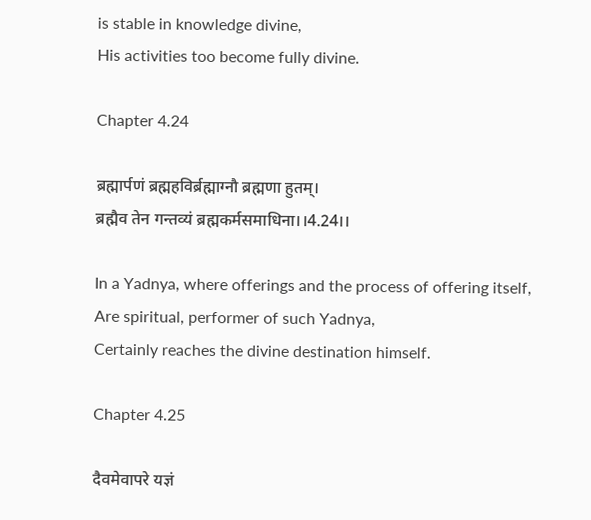is stable in knowledge divine,
His activities too become fully divine.

Chapter 4.24

ब्रह्मार्पणं ब्रह्महविर्ब्रह्माग्नौ ब्रह्मणा हुतम्।
ब्रह्मैव तेन गन्तव्यं ब्रह्मकर्मसमाधिना।।4.24।।

In a Yadnya, where offerings and the process of offering itself,
Are spiritual, performer of such Yadnya,
Certainly reaches the divine destination himself.

Chapter 4.25

दैवमेवापरे यज्ञं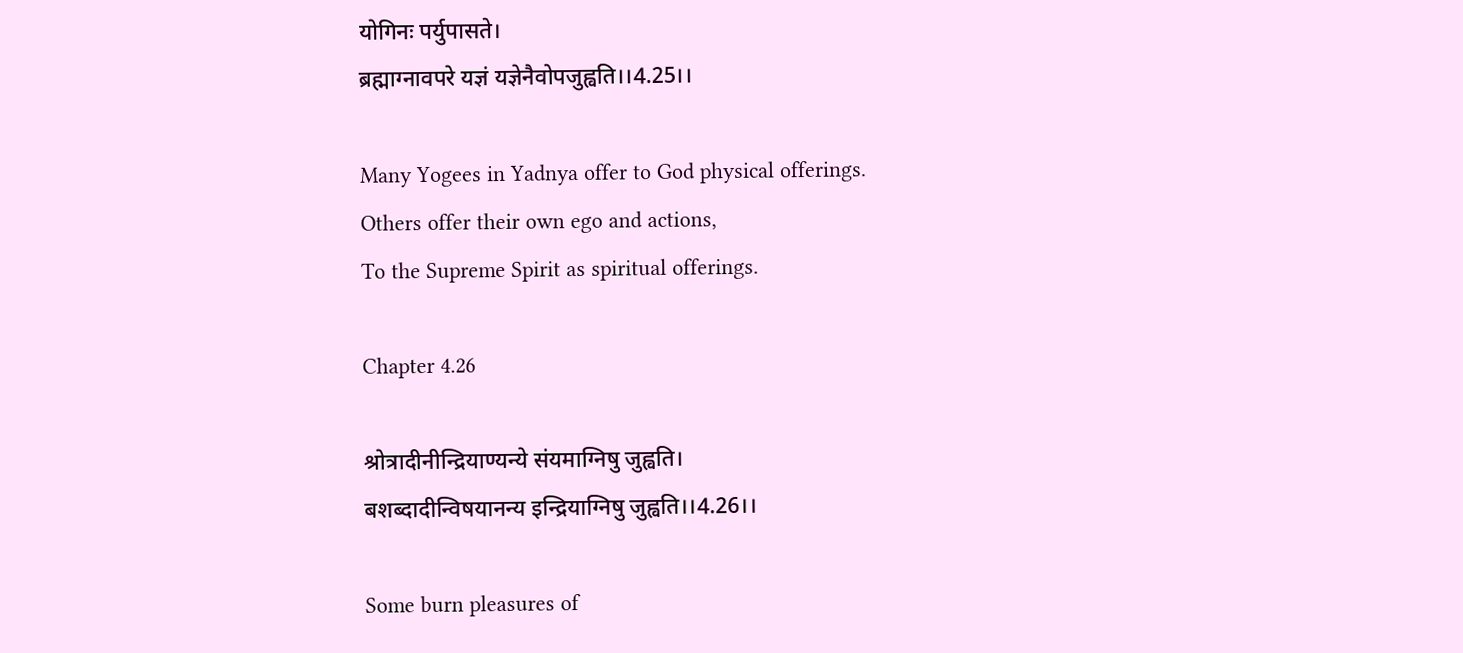योगिनः पर्युपासते।
ब्रह्माग्नावपरे यज्ञं यज्ञेनैवोपजुह्वति।।4.25।।

Many Yogees in Yadnya offer to God physical offerings.
Others offer their own ego and actions,
To the Supreme Spirit as spiritual offerings.

Chapter 4.26

श्रोत्रादीनीन्द्रियाण्यन्ये संयमाग्निषु जुह्वति।
बशब्दादीन्विषयानन्य इन्द्रियाग्निषु जुह्वति।।4.26।।

Some burn pleasures of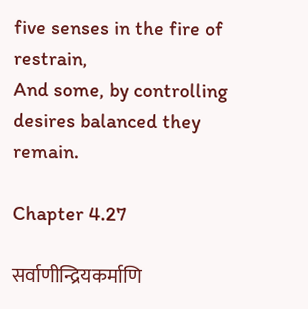five senses in the fire of restrain,
And some, by controlling desires balanced they remain.

Chapter 4.27

सर्वाणीन्द्रियकर्माणि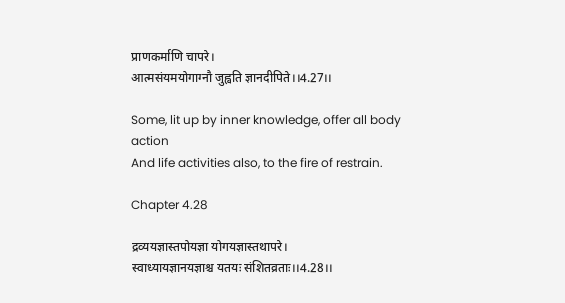प्राणकर्माणि चापरे।
आत्मसंयमयोगाग्नौ जुह्वति ज्ञानदीपिते।।4.27।।

Some, lit up by inner knowledge, offer all body action
And life activities also, to the fire of restrain.

Chapter 4.28

द्रव्ययज्ञास्तपोयज्ञा योगयज्ञास्तथापरे।
स्वाध्यायज्ञानयज्ञाश्च यतयः संशितव्रताः।।4.28।।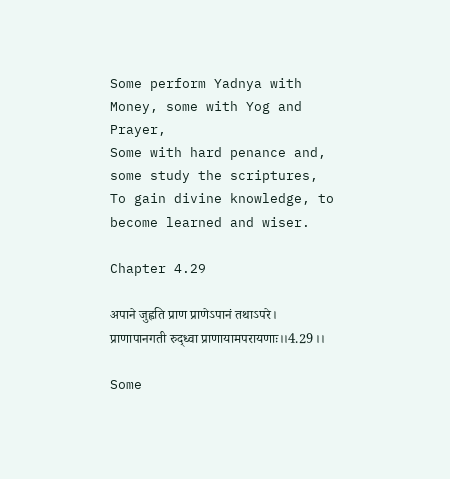Some perform Yadnya with Money, some with Yog and Prayer,
Some with hard penance and, some study the scriptures,
To gain divine knowledge, to become learned and wiser.

Chapter 4.29

अपाने जुह्वति प्राण प्राणेऽपानं तथाऽपरे।
प्राणापानगती रुद्ध्वा प्राणायामपरायणाः।।4.29।।

Some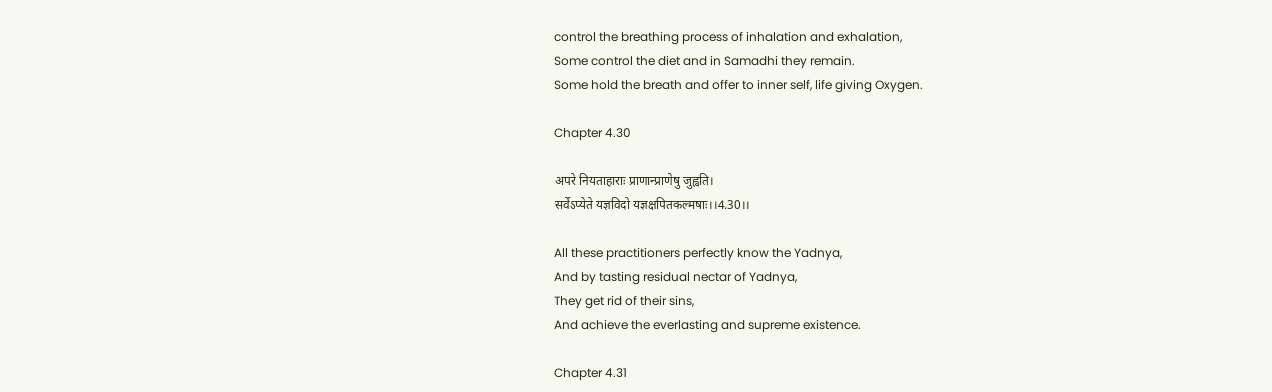control the breathing process of inhalation and exhalation,
Some control the diet and in Samadhi they remain.
Some hold the breath and offer to inner self, life giving Oxygen.

Chapter 4.30

अपरे नियताहाराः प्राणान्प्राणेषु जुह्वति।
सर्वेऽप्येते यज्ञविदो यज्ञक्षपितकल्मषाः।।4.30।।

All these practitioners perfectly know the Yadnya,
And by tasting residual nectar of Yadnya,
They get rid of their sins,
And achieve the everlasting and supreme existence.

Chapter 4.31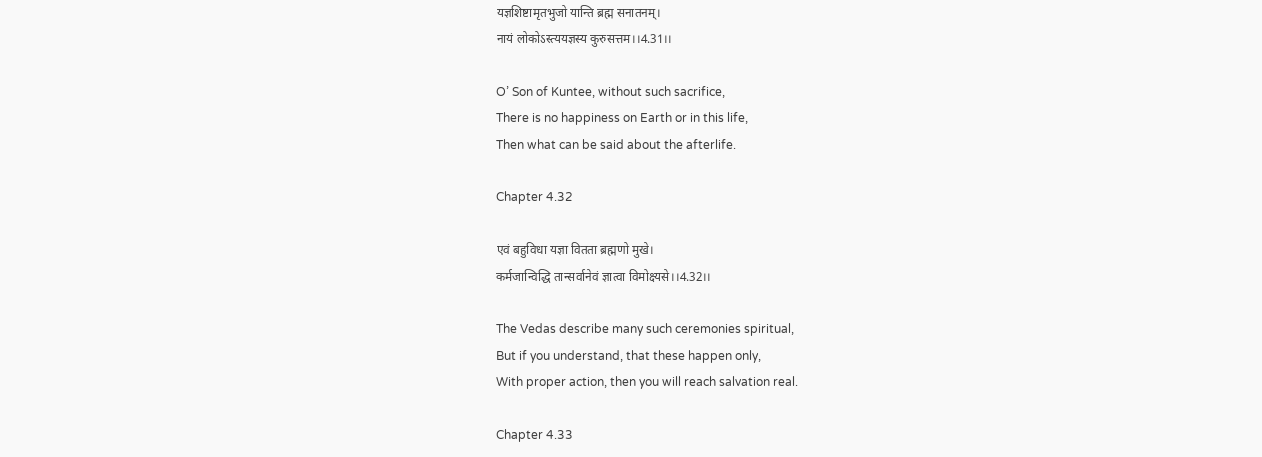यज्ञशिष्टामृतभुजो यान्ति ब्रह्म सनातनम्।
नायं लोकोऽस्त्ययज्ञस्य कुरुसत्तम।।4.31।।

O’ Son of Kuntee, without such sacrifice,
There is no happiness on Earth or in this life,
Then what can be said about the afterlife.

Chapter 4.32

एवं बहुविधा यज्ञा वितता ब्रह्मणो मुखे।
कर्मजान्विद्धि तान्सर्वानेवं ज्ञात्वा विमोक्ष्यसे।।4.32।।

The Vedas describe many such ceremonies spiritual,
But if you understand, that these happen only,
With proper action, then you will reach salvation real.

Chapter 4.33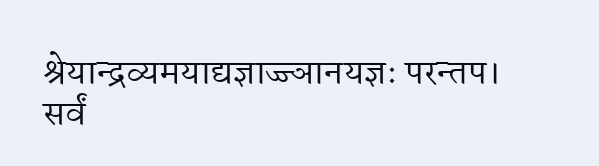श्रेयान्द्रव्यमयाद्यज्ञाज्ज्ञानयज्ञः परन्तप।
सर्वं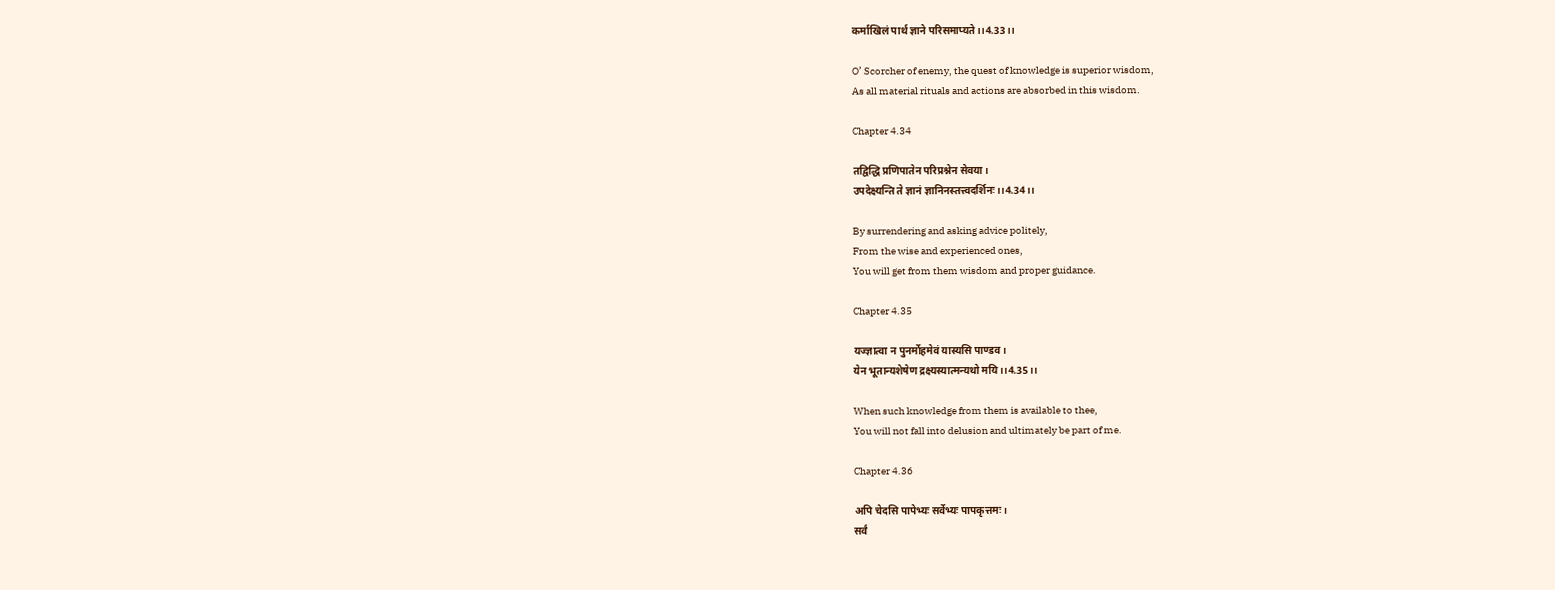कर्माखिलं पार्थ ज्ञाने परिसमाप्यते।।4.33।।

O’ Scorcher of enemy, the quest of knowledge is superior wisdom,
As all material rituals and actions are absorbed in this wisdom.

Chapter 4.34

तद्विद्धि प्रणिपातेन परिप्रश्नेन सेवया।
उपदेक्ष्यन्ति ते ज्ञानं ज्ञानिनस्तत्त्वदर्शिनः।।4.34।।

By surrendering and asking advice politely,
From the wise and experienced ones,
You will get from them wisdom and proper guidance.

Chapter 4.35

यज्ज्ञात्वा न पुनर्मोहमेवं यास्यसि पाण्डव।
येन भूतान्यशेषेण द्रक्ष्यस्यात्मन्यथो मयि।।4.35।।

When such knowledge from them is available to thee,
You will not fall into delusion and ultimately be part of me.

Chapter 4.36

अपि चेदसि पापेभ्यः सर्वेभ्यः पापकृत्तमः।
सर्वं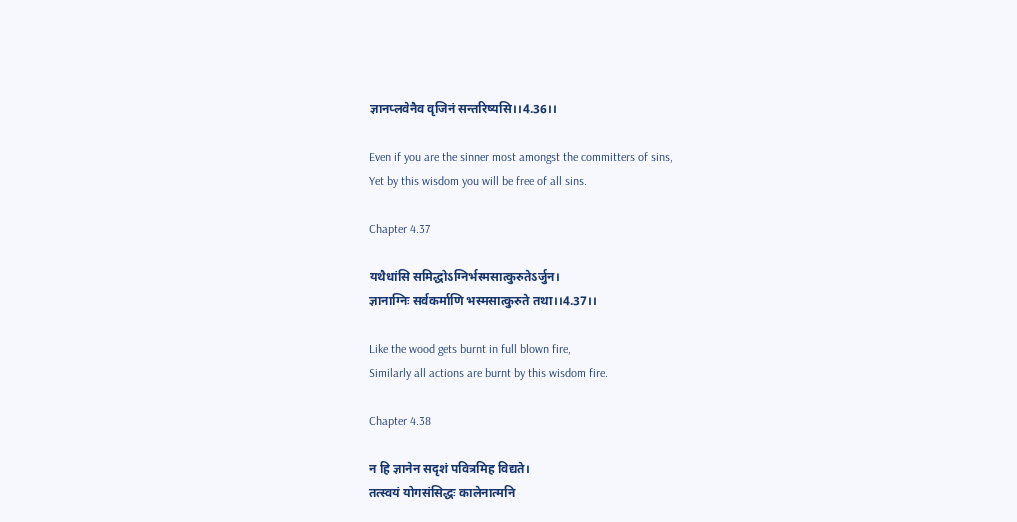ज्ञानप्लवेनैव वृजिनं सन्तरिष्यसि।।4.36।।

Even if you are the sinner most amongst the committers of sins,
Yet by this wisdom you will be free of all sins.

Chapter 4.37

यथैधांसि समिद्धोऽग्निर्भस्मसात्कुरुतेऽर्जुन।
ज्ञानाग्निः सर्वकर्माणि भस्मसात्कुरुते तथा।।4.37।।

Like the wood gets burnt in full blown fire,
Similarly all actions are burnt by this wisdom fire.

Chapter 4.38

न हि ज्ञानेन सदृशं पवित्रमिह विद्यते।
तत्स्वयं योगसंसिद्धः कालेनात्मनि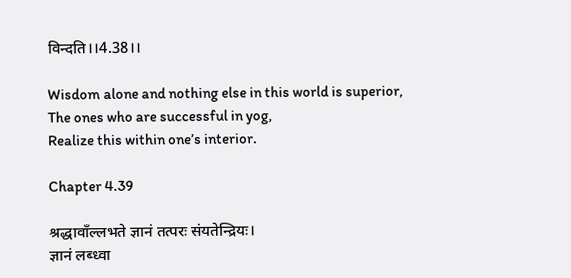विन्दति।।4.38।।

Wisdom alone and nothing else in this world is superior,
The ones who are successful in yog,
Realize this within one’s interior.

Chapter 4.39

श्रद्धावाँल्लभते ज्ञानं तत्परः संयतेन्द्रियः।
ज्ञानं लब्ध्वा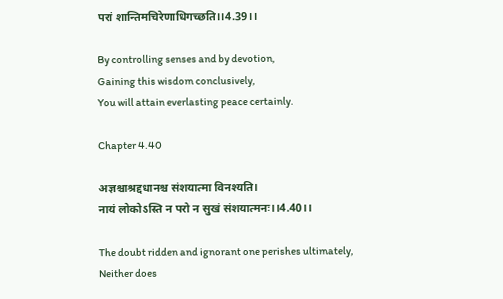परां शान्तिमचिरेणाधिगच्छति।।4.39।।

By controlling senses and by devotion,
Gaining this wisdom conclusively,
You will attain everlasting peace certainly.

Chapter 4.40

अज्ञश्चाश्रद्दधानश्च संशयात्मा विनश्यति।
नायं लोकोऽस्ति न परो न सुखं संशयात्मनः।।4.40।।

The doubt ridden and ignorant one perishes ultimately,
Neither does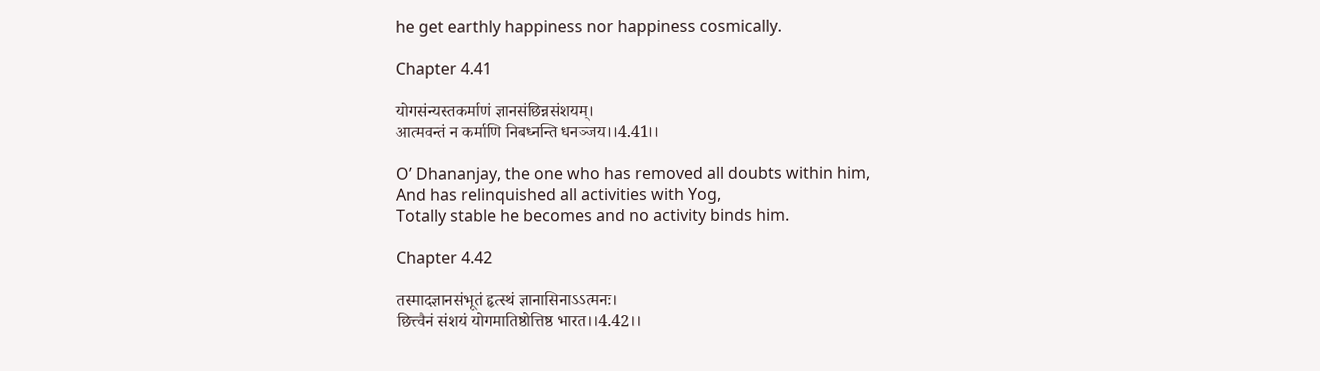he get earthly happiness nor happiness cosmically.

Chapter 4.41

योगसंन्यस्तकर्माणं ज्ञानसंछिन्नसंशयम्।
आत्मवन्तं न कर्माणि निबध्नन्ति धनञ्जय।।4.41।।

O’ Dhananjay, the one who has removed all doubts within him,
And has relinquished all activities with Yog,
Totally stable he becomes and no activity binds him.

Chapter 4.42

तस्मादज्ञानसंभूतं हृत्स्थं ज्ञानासिनाऽऽत्मनः।
छित्त्वैनं संशयं योगमातिष्ठोत्तिष्ठ भारत।।4.42।।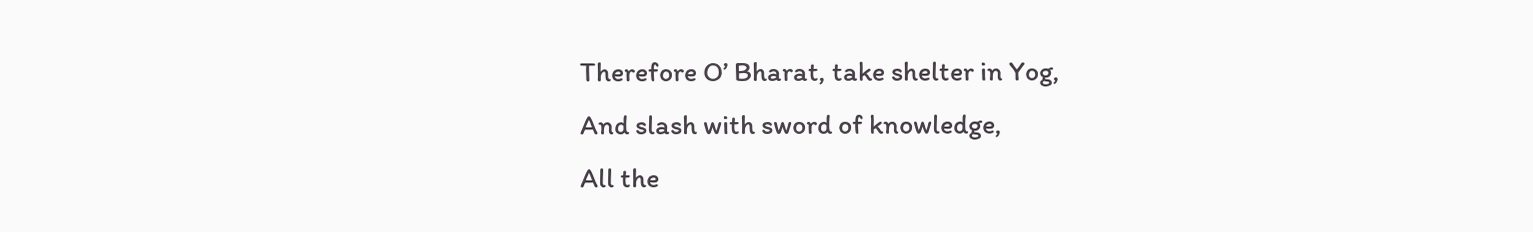Therefore O’ Bharat, take shelter in Yog,
And slash with sword of knowledge,
All the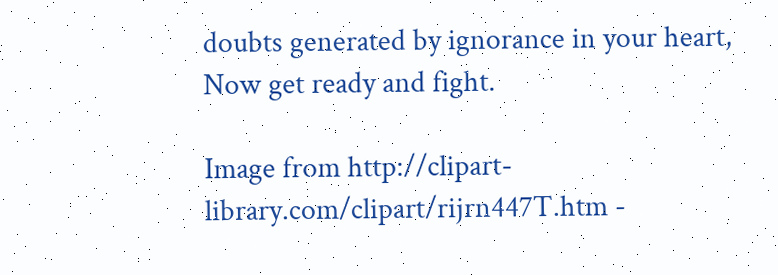doubts generated by ignorance in your heart,
Now get ready and fight.

Image from http://clipart-library.com/clipart/rijrn447T.htm -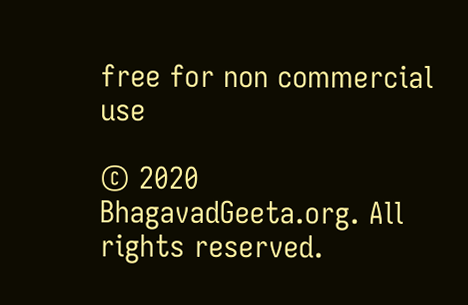free for non commercial use

© 2020 BhagavadGeeta.org. All rights reserved.